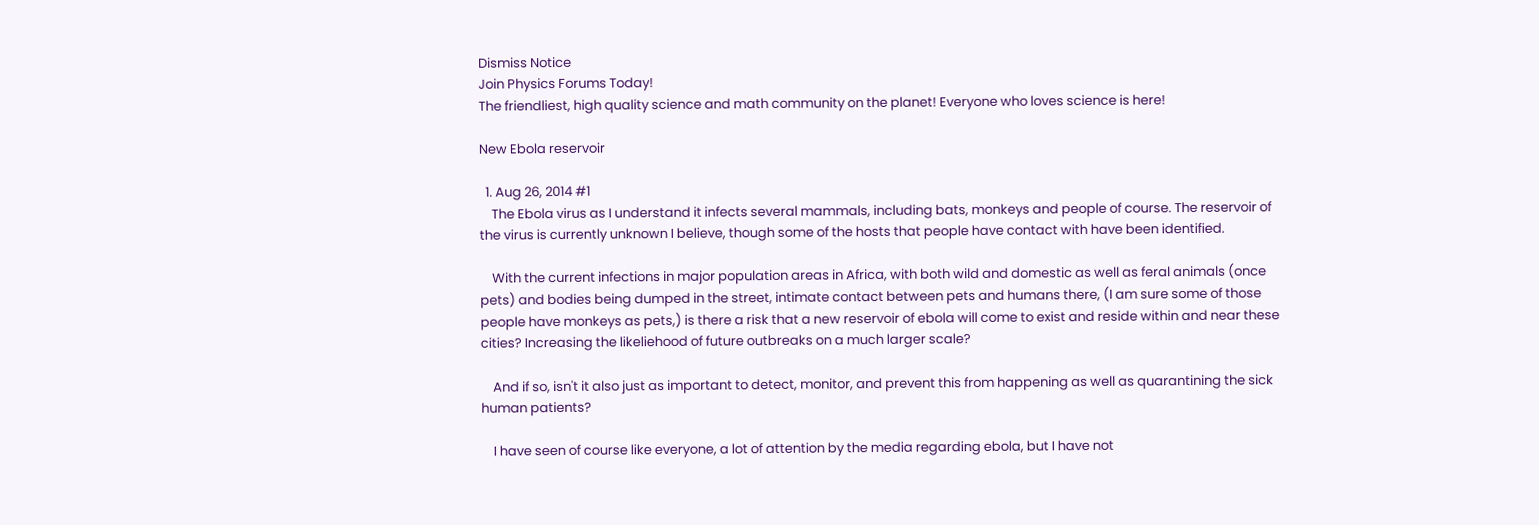Dismiss Notice
Join Physics Forums Today!
The friendliest, high quality science and math community on the planet! Everyone who loves science is here!

New Ebola reservoir

  1. Aug 26, 2014 #1
    The Ebola virus as I understand it infects several mammals, including bats, monkeys and people of course. The reservoir of the virus is currently unknown I believe, though some of the hosts that people have contact with have been identified.

    With the current infections in major population areas in Africa, with both wild and domestic as well as feral animals (once pets) and bodies being dumped in the street, intimate contact between pets and humans there, (I am sure some of those people have monkeys as pets,) is there a risk that a new reservoir of ebola will come to exist and reside within and near these cities? Increasing the likeliehood of future outbreaks on a much larger scale?

    And if so, isn't it also just as important to detect, monitor, and prevent this from happening as well as quarantining the sick human patients?

    I have seen of course like everyone, a lot of attention by the media regarding ebola, but I have not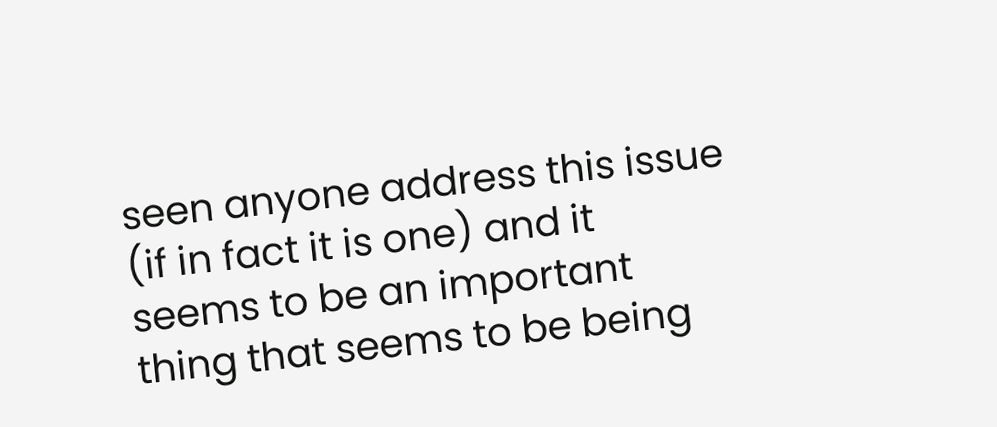seen anyone address this issue (if in fact it is one) and it seems to be an important thing that seems to be being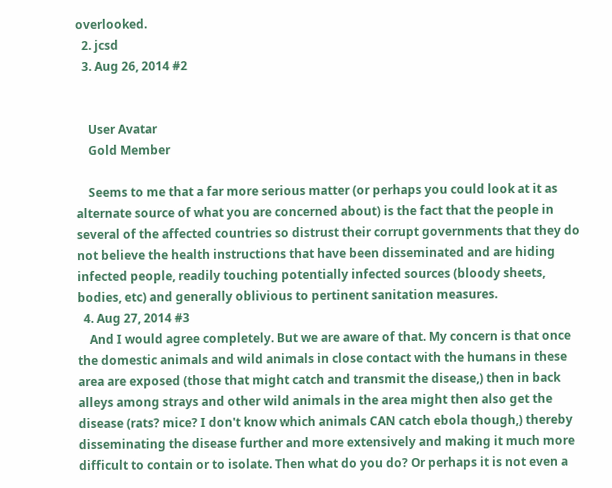overlooked.
  2. jcsd
  3. Aug 26, 2014 #2


    User Avatar
    Gold Member

    Seems to me that a far more serious matter (or perhaps you could look at it as alternate source of what you are concerned about) is the fact that the people in several of the affected countries so distrust their corrupt governments that they do not believe the health instructions that have been disseminated and are hiding infected people, readily touching potentially infected sources (bloody sheets, bodies, etc) and generally oblivious to pertinent sanitation measures.
  4. Aug 27, 2014 #3
    And I would agree completely. But we are aware of that. My concern is that once the domestic animals and wild animals in close contact with the humans in these area are exposed (those that might catch and transmit the disease,) then in back alleys among strays and other wild animals in the area might then also get the disease (rats? mice? I don't know which animals CAN catch ebola though,) thereby disseminating the disease further and more extensively and making it much more difficult to contain or to isolate. Then what do you do? Or perhaps it is not even a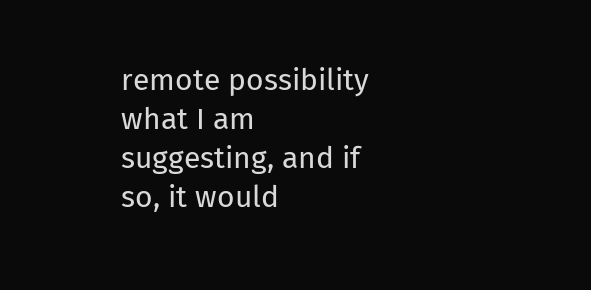remote possibility what I am suggesting, and if so, it would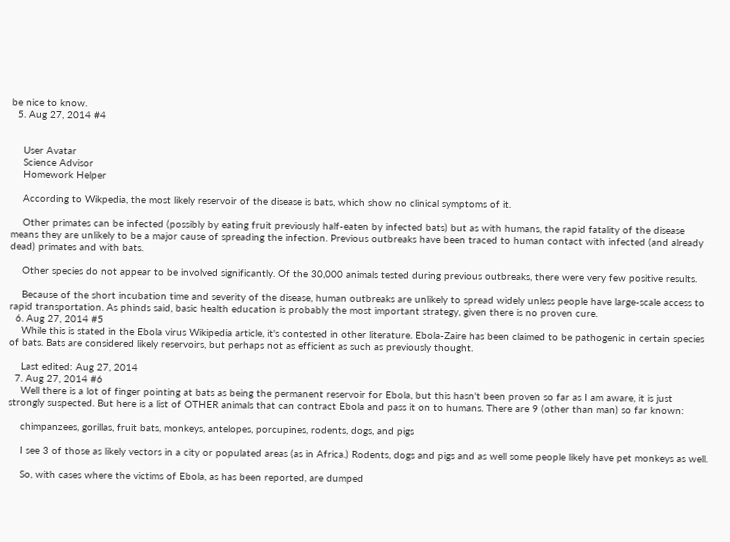be nice to know.
  5. Aug 27, 2014 #4


    User Avatar
    Science Advisor
    Homework Helper

    According to Wikpedia, the most likely reservoir of the disease is bats, which show no clinical symptoms of it.

    Other primates can be infected (possibly by eating fruit previously half-eaten by infected bats) but as with humans, the rapid fatality of the disease means they are unlikely to be a major cause of spreading the infection. Previous outbreaks have been traced to human contact with infected (and already dead) primates and with bats.

    Other species do not appear to be involved significantly. Of the 30,000 animals tested during previous outbreaks, there were very few positive results.

    Because of the short incubation time and severity of the disease, human outbreaks are unlikely to spread widely unless people have large-scale access to rapid transportation. As phinds said, basic health education is probably the most important strategy, given there is no proven cure.
  6. Aug 27, 2014 #5
    While this is stated in the Ebola virus Wikipedia article, it's contested in other literature. Ebola-Zaire has been claimed to be pathogenic in certain species of bats. Bats are considered likely reservoirs, but perhaps not as efficient as such as previously thought.

    Last edited: Aug 27, 2014
  7. Aug 27, 2014 #6
    Well there is a lot of finger pointing at bats as being the permanent reservoir for Ebola, but this hasn't been proven so far as I am aware, it is just strongly suspected. But here is a list of OTHER animals that can contract Ebola and pass it on to humans. There are 9 (other than man) so far known:

    chimpanzees, gorillas, fruit bats, monkeys, antelopes, porcupines, rodents, dogs, and pigs

    I see 3 of those as likely vectors in a city or populated areas (as in Africa.) Rodents, dogs and pigs and as well some people likely have pet monkeys as well.

    So, with cases where the victims of Ebola, as has been reported, are dumped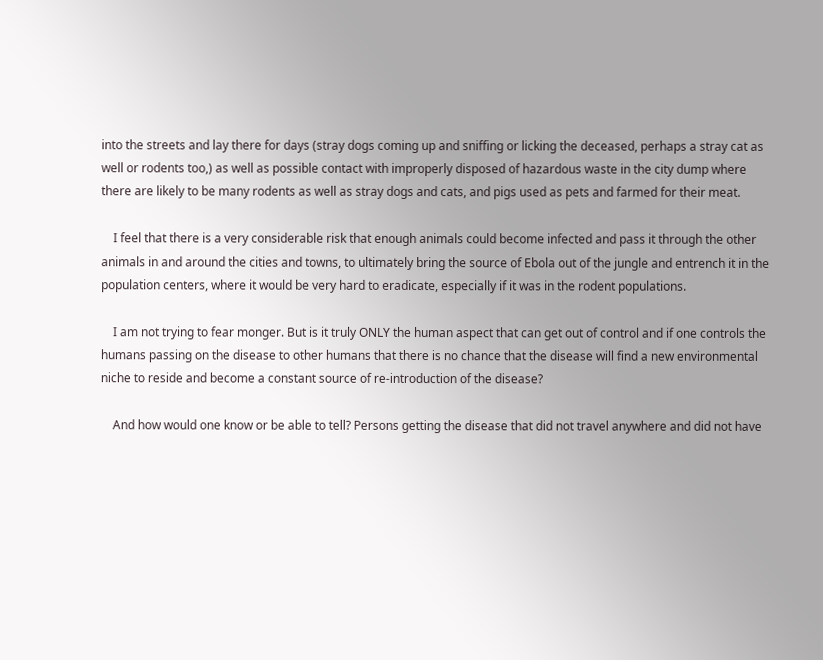into the streets and lay there for days (stray dogs coming up and sniffing or licking the deceased, perhaps a stray cat as well or rodents too,) as well as possible contact with improperly disposed of hazardous waste in the city dump where there are likely to be many rodents as well as stray dogs and cats, and pigs used as pets and farmed for their meat.

    I feel that there is a very considerable risk that enough animals could become infected and pass it through the other animals in and around the cities and towns, to ultimately bring the source of Ebola out of the jungle and entrench it in the population centers, where it would be very hard to eradicate, especially if it was in the rodent populations.

    I am not trying to fear monger. But is it truly ONLY the human aspect that can get out of control and if one controls the humans passing on the disease to other humans that there is no chance that the disease will find a new environmental niche to reside and become a constant source of re-introduction of the disease?

    And how would one know or be able to tell? Persons getting the disease that did not travel anywhere and did not have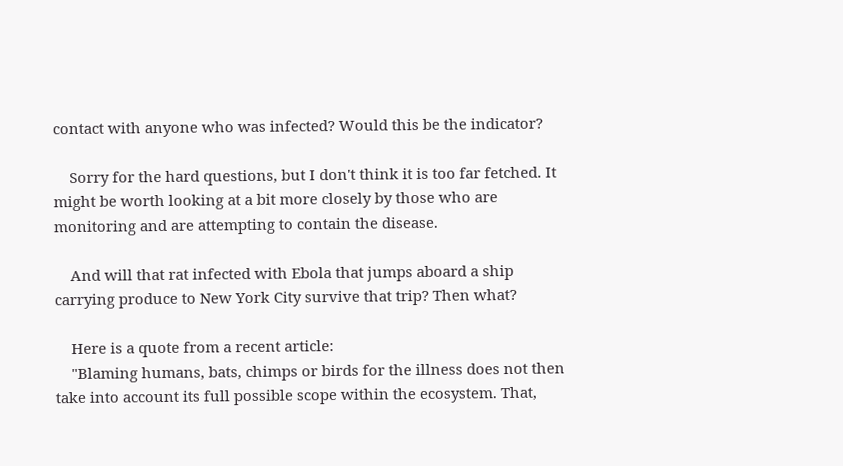contact with anyone who was infected? Would this be the indicator?

    Sorry for the hard questions, but I don't think it is too far fetched. It might be worth looking at a bit more closely by those who are monitoring and are attempting to contain the disease.

    And will that rat infected with Ebola that jumps aboard a ship carrying produce to New York City survive that trip? Then what?

    Here is a quote from a recent article:
    "Blaming humans, bats, chimps or birds for the illness does not then take into account its full possible scope within the ecosystem. That,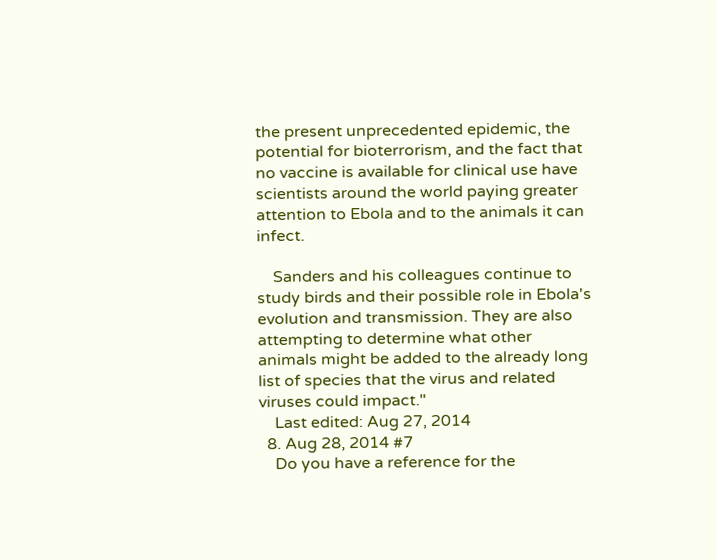the present unprecedented epidemic, the potential for bioterrorism, and the fact that no vaccine is available for clinical use have scientists around the world paying greater attention to Ebola and to the animals it can infect.

    Sanders and his colleagues continue to study birds and their possible role in Ebola's evolution and transmission. They are also attempting to determine what other animals might be added to the already long list of species that the virus and related viruses could impact."
    Last edited: Aug 27, 2014
  8. Aug 28, 2014 #7
    Do you have a reference for the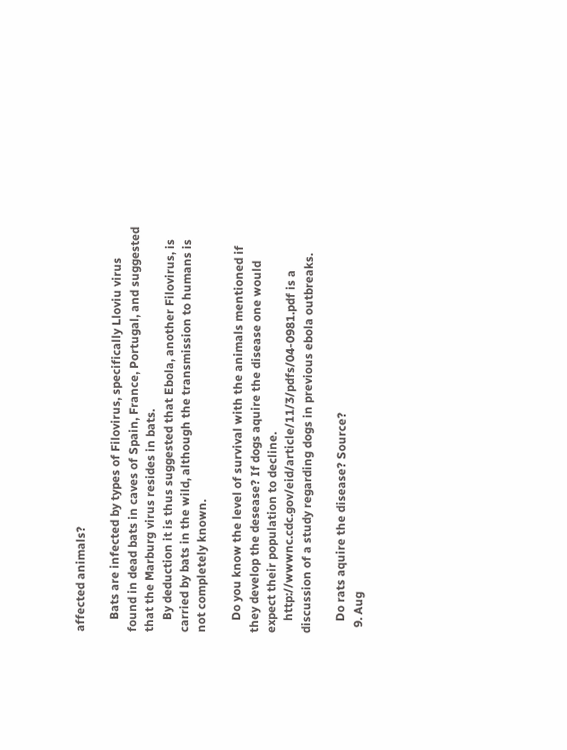affected animals?

    Bats are infected by types of Filovirus, specifically Lloviu virus found in dead bats in caves of Spain, France, Portugal, and suggested that the Marburg virus resides in bats.
    By deduction it is thus suggested that Ebola, another Filovirus, is carried by bats in the wild, although the transmission to humans is not completely known.

    Do you know the level of survival with the animals mentioned if they develop the desease? If dogs aquire the disease one would expect their population to decline.
    http://wwwnc.cdc.gov/eid/article/11/3/pdfs/04-0981.pdf is a discussion of a study regarding dogs in previous ebola outbreaks.

    Do rats aquire the disease? Source?
  9. Aug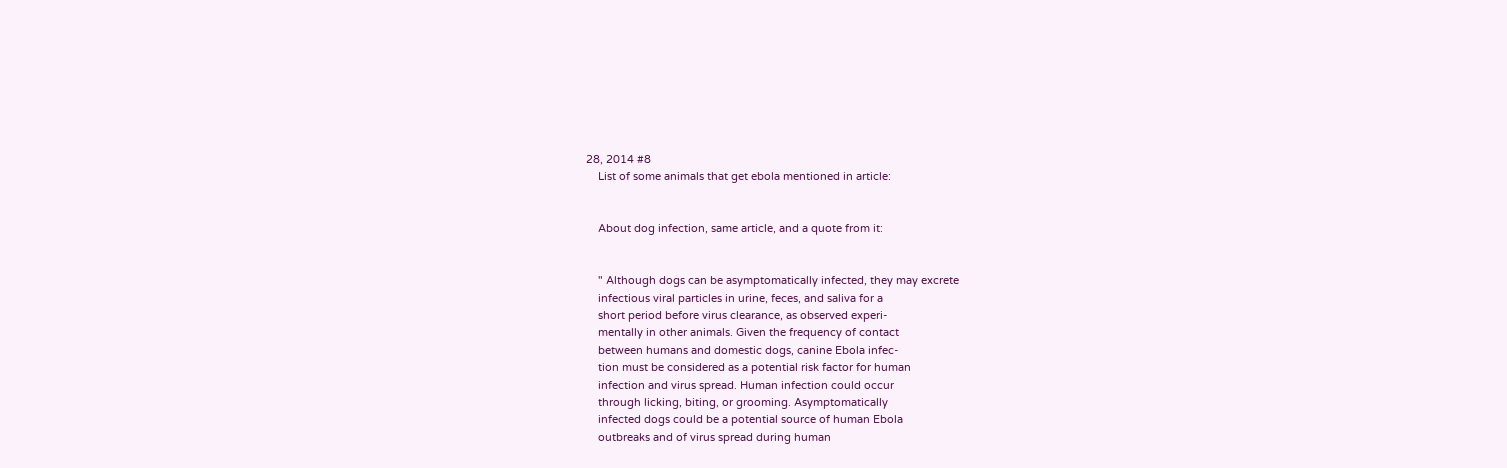28, 2014 #8
    List of some animals that get ebola mentioned in article:


    About dog infection, same article, and a quote from it:


    " Although dogs can be asymptomatically infected, they may excrete
    infectious viral particles in urine, feces, and saliva for a
    short period before virus clearance, as observed experi-
    mentally in other animals. Given the frequency of contact
    between humans and domestic dogs, canine Ebola infec-
    tion must be considered as a potential risk factor for human
    infection and virus spread. Human infection could occur
    through licking, biting, or grooming. Asymptomatically
    infected dogs could be a potential source of human Ebola
    outbreaks and of virus spread during human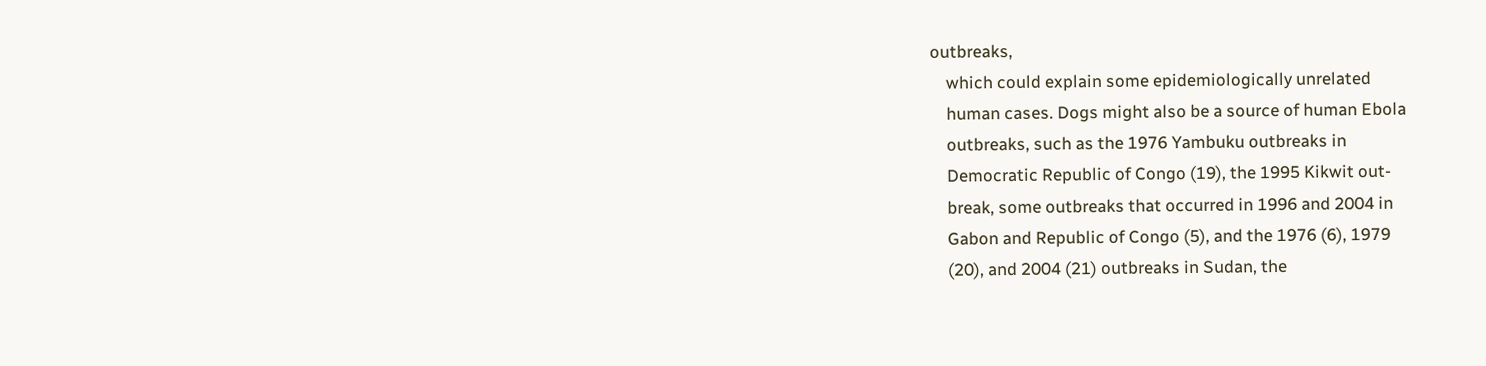outbreaks,
    which could explain some epidemiologically unrelated
    human cases. Dogs might also be a source of human Ebola
    outbreaks, such as the 1976 Yambuku outbreaks in
    Democratic Republic of Congo (19), the 1995 Kikwit out-
    break, some outbreaks that occurred in 1996 and 2004 in
    Gabon and Republic of Congo (5), and the 1976 (6), 1979
    (20), and 2004 (21) outbreaks in Sudan, the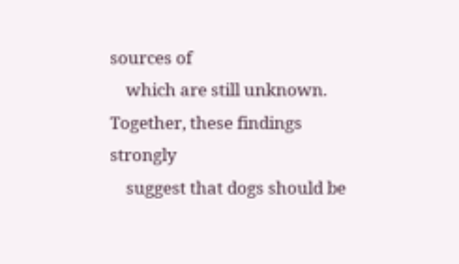sources of
    which are still unknown. Together, these findings strongly
    suggest that dogs should be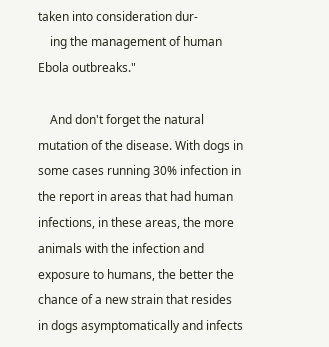taken into consideration dur-
    ing the management of human Ebola outbreaks."

    And don't forget the natural mutation of the disease. With dogs in some cases running 30% infection in the report in areas that had human infections, in these areas, the more animals with the infection and exposure to humans, the better the chance of a new strain that resides in dogs asymptomatically and infects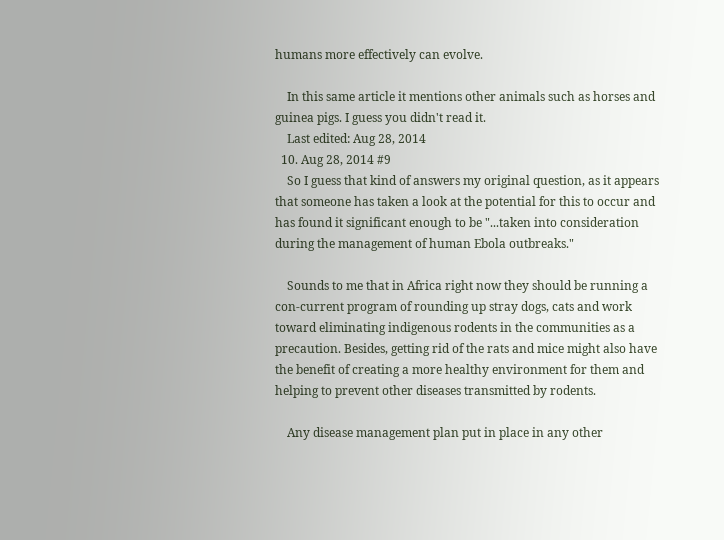humans more effectively can evolve.

    In this same article it mentions other animals such as horses and guinea pigs. I guess you didn't read it.
    Last edited: Aug 28, 2014
  10. Aug 28, 2014 #9
    So I guess that kind of answers my original question, as it appears that someone has taken a look at the potential for this to occur and has found it significant enough to be "...taken into consideration during the management of human Ebola outbreaks."

    Sounds to me that in Africa right now they should be running a con-current program of rounding up stray dogs, cats and work toward eliminating indigenous rodents in the communities as a precaution. Besides, getting rid of the rats and mice might also have the benefit of creating a more healthy environment for them and helping to prevent other diseases transmitted by rodents.

    Any disease management plan put in place in any other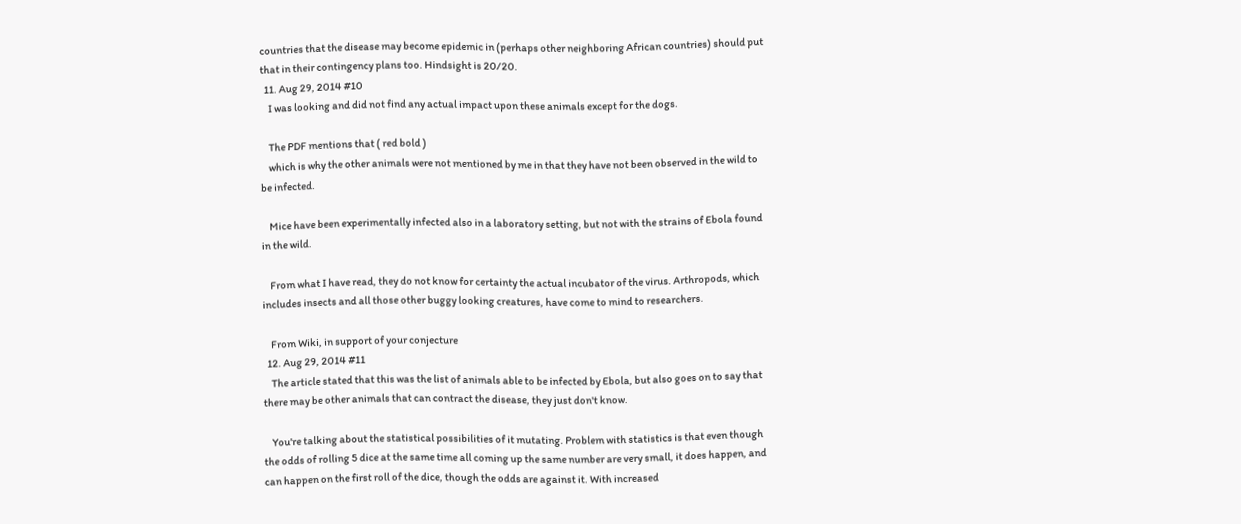countries that the disease may become epidemic in (perhaps other neighboring African countries) should put that in their contingency plans too. Hindsight is 20/20.
  11. Aug 29, 2014 #10
    I was looking and did not find any actual impact upon these animals except for the dogs.

    The PDF mentions that ( red bold )
    which is why the other animals were not mentioned by me in that they have not been observed in the wild to be infected.

    Mice have been experimentally infected also in a laboratory setting, but not with the strains of Ebola found in the wild.

    From what I have read, they do not know for certainty the actual incubator of the virus. Arthropods, which includes insects and all those other buggy looking creatures, have come to mind to researchers.

    From Wiki, in support of your conjecture
  12. Aug 29, 2014 #11
    The article stated that this was the list of animals able to be infected by Ebola, but also goes on to say that there may be other animals that can contract the disease, they just don't know.

    You're talking about the statistical possibilities of it mutating. Problem with statistics is that even though the odds of rolling 5 dice at the same time all coming up the same number are very small, it does happen, and can happen on the first roll of the dice, though the odds are against it. With increased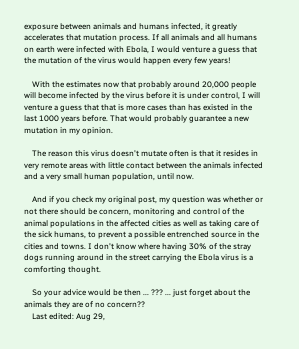exposure between animals and humans infected, it greatly accelerates that mutation process. If all animals and all humans on earth were infected with Ebola, I would venture a guess that the mutation of the virus would happen every few years!

    With the estimates now that probably around 20,000 people will become infected by the virus before it is under control, I will venture a guess that that is more cases than has existed in the last 1000 years before. That would probably guarantee a new mutation in my opinion.

    The reason this virus doesn't mutate often is that it resides in very remote areas with little contact between the animals infected and a very small human population, until now.

    And if you check my original post, my question was whether or not there should be concern, monitoring and control of the animal populations in the affected cities as well as taking care of the sick humans, to prevent a possible entrenched source in the cities and towns. I don't know where having 30% of the stray dogs running around in the street carrying the Ebola virus is a comforting thought.

    So your advice would be then ... ??? ... just forget about the animals they are of no concern??
    Last edited: Aug 29,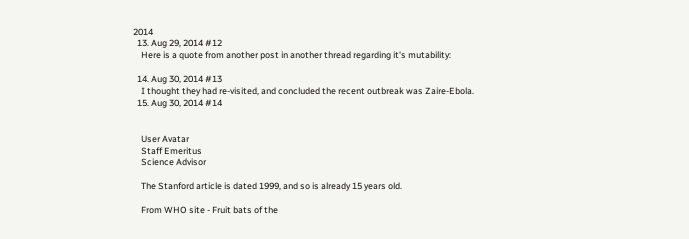2014
  13. Aug 29, 2014 #12
    Here is a quote from another post in another thread regarding it's mutability:

  14. Aug 30, 2014 #13
    I thought they had re-visited, and concluded the recent outbreak was Zaire-Ebola.
  15. Aug 30, 2014 #14


    User Avatar
    Staff Emeritus
    Science Advisor

    The Stanford article is dated 1999, and so is already 15 years old.

    From WHO site - Fruit bats of the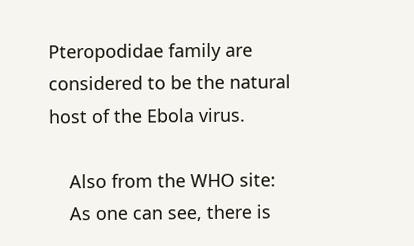Pteropodidae family are considered to be the natural host of the Ebola virus.

    Also from the WHO site:
    As one can see, there is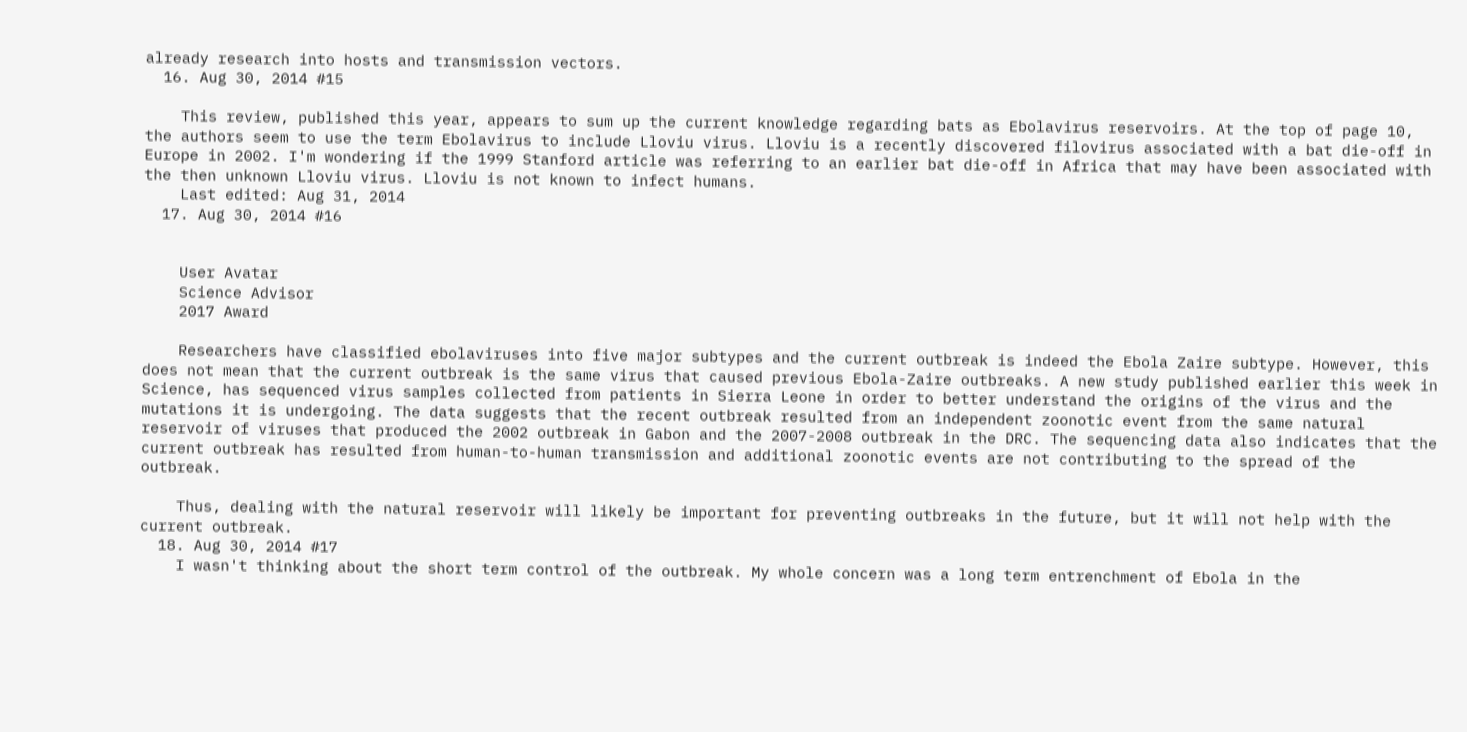already research into hosts and transmission vectors.
  16. Aug 30, 2014 #15

    This review, published this year, appears to sum up the current knowledge regarding bats as Ebolavirus reservoirs. At the top of page 10, the authors seem to use the term Ebolavirus to include Lloviu virus. Lloviu is a recently discovered filovirus associated with a bat die-off in Europe in 2002. I'm wondering if the 1999 Stanford article was referring to an earlier bat die-off in Africa that may have been associated with the then unknown Lloviu virus. Lloviu is not known to infect humans.
    Last edited: Aug 31, 2014
  17. Aug 30, 2014 #16


    User Avatar
    Science Advisor
    2017 Award

    Researchers have classified ebolaviruses into five major subtypes and the current outbreak is indeed the Ebola Zaire subtype. However, this does not mean that the current outbreak is the same virus that caused previous Ebola-Zaire outbreaks. A new study published earlier this week in Science, has sequenced virus samples collected from patients in Sierra Leone in order to better understand the origins of the virus and the mutations it is undergoing. The data suggests that the recent outbreak resulted from an independent zoonotic event from the same natural reservoir of viruses that produced the 2002 outbreak in Gabon and the 2007-2008 outbreak in the DRC. The sequencing data also indicates that the current outbreak has resulted from human-to-human transmission and additional zoonotic events are not contributing to the spread of the outbreak.

    Thus, dealing with the natural reservoir will likely be important for preventing outbreaks in the future, but it will not help with the current outbreak.
  18. Aug 30, 2014 #17
    I wasn't thinking about the short term control of the outbreak. My whole concern was a long term entrenchment of Ebola in the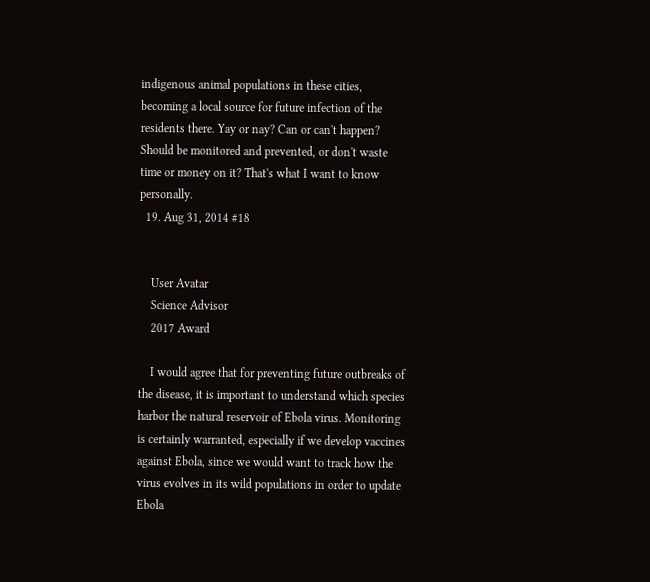indigenous animal populations in these cities, becoming a local source for future infection of the residents there. Yay or nay? Can or can't happen? Should be monitored and prevented, or don't waste time or money on it? That's what I want to know personally.
  19. Aug 31, 2014 #18


    User Avatar
    Science Advisor
    2017 Award

    I would agree that for preventing future outbreaks of the disease, it is important to understand which species harbor the natural reservoir of Ebola virus. Monitoring is certainly warranted, especially if we develop vaccines against Ebola, since we would want to track how the virus evolves in its wild populations in order to update Ebola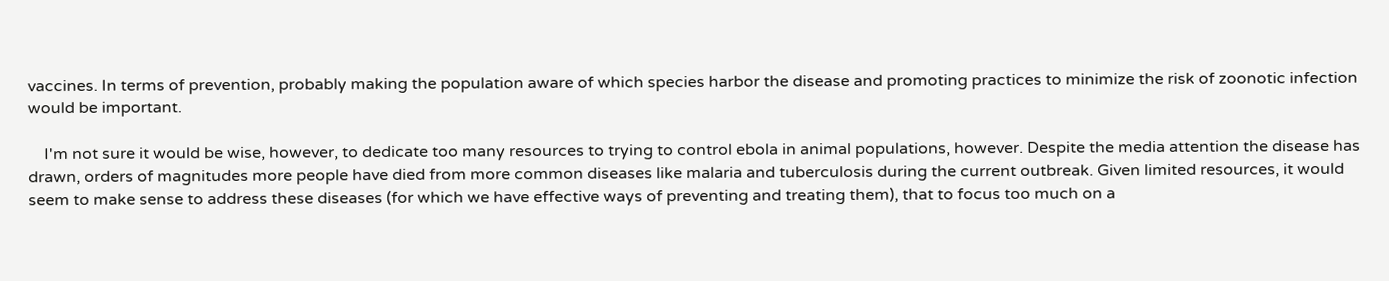vaccines. In terms of prevention, probably making the population aware of which species harbor the disease and promoting practices to minimize the risk of zoonotic infection would be important.

    I'm not sure it would be wise, however, to dedicate too many resources to trying to control ebola in animal populations, however. Despite the media attention the disease has drawn, orders of magnitudes more people have died from more common diseases like malaria and tuberculosis during the current outbreak. Given limited resources, it would seem to make sense to address these diseases (for which we have effective ways of preventing and treating them), that to focus too much on a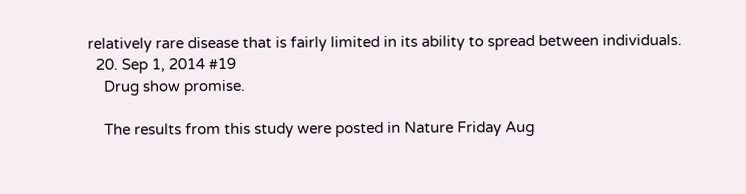relatively rare disease that is fairly limited in its ability to spread between individuals.
  20. Sep 1, 2014 #19
    Drug show promise.

    The results from this study were posted in Nature Friday Aug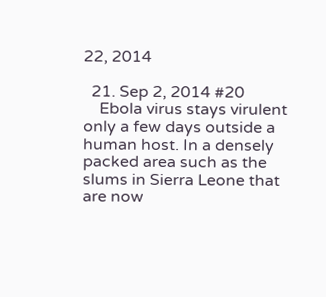22, 2014

  21. Sep 2, 2014 #20
    Ebola virus stays virulent only a few days outside a human host. In a densely packed area such as the slums in Sierra Leone that are now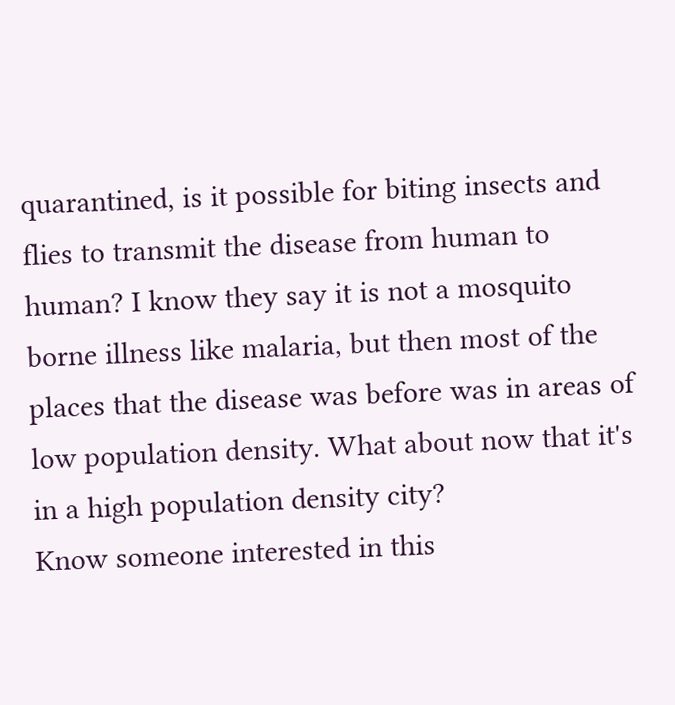quarantined, is it possible for biting insects and flies to transmit the disease from human to human? I know they say it is not a mosquito borne illness like malaria, but then most of the places that the disease was before was in areas of low population density. What about now that it's in a high population density city?
Know someone interested in this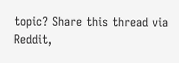topic? Share this thread via Reddit,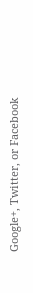Google+, Twitter, or Facebook